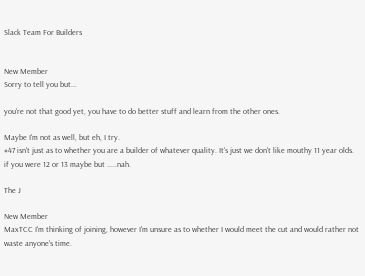Slack Team For Builders


New Member
Sorry to tell you but...

you're not that good yet, you have to do better stuff and learn from the other ones.

Maybe I'm not as well, but eh, I try.
#47 isn't just as to whether you are a builder of whatever quality. It's just we don't like mouthy 11 year olds. if you were 12 or 13 maybe but .....nah.

The J

New Member
MaxTCC I'm thinking of joining, however I'm unsure as to whether I would meet the cut and would rather not waste anyone's time.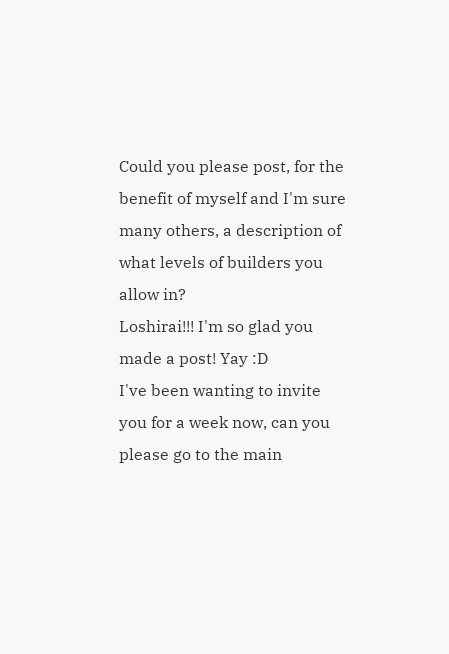Could you please post, for the benefit of myself and I'm sure many others, a description of what levels of builders you allow in?
Loshirai!!! I'm so glad you made a post! Yay :D
I've been wanting to invite you for a week now, can you please go to the main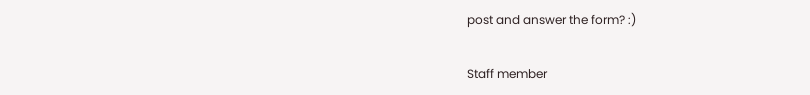post and answer the form? :)


Staff member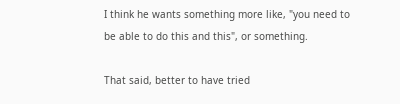I think he wants something more like, "you need to be able to do this and this", or something.

That said, better to have tried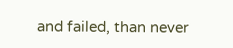and failed, than never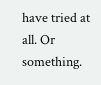have tried at all. Or something.